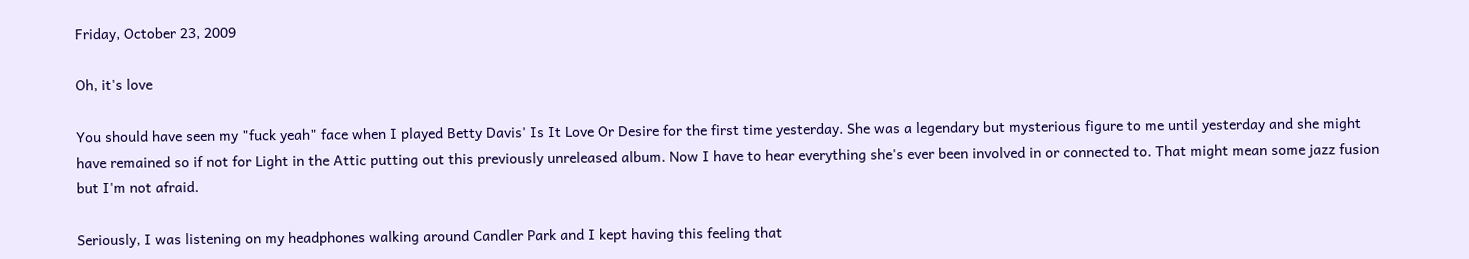Friday, October 23, 2009

Oh, it's love

You should have seen my "fuck yeah" face when I played Betty Davis' Is It Love Or Desire for the first time yesterday. She was a legendary but mysterious figure to me until yesterday and she might have remained so if not for Light in the Attic putting out this previously unreleased album. Now I have to hear everything she's ever been involved in or connected to. That might mean some jazz fusion but I'm not afraid.

Seriously, I was listening on my headphones walking around Candler Park and I kept having this feeling that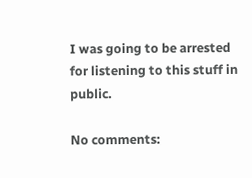I was going to be arrested for listening to this stuff in public.

No comments: